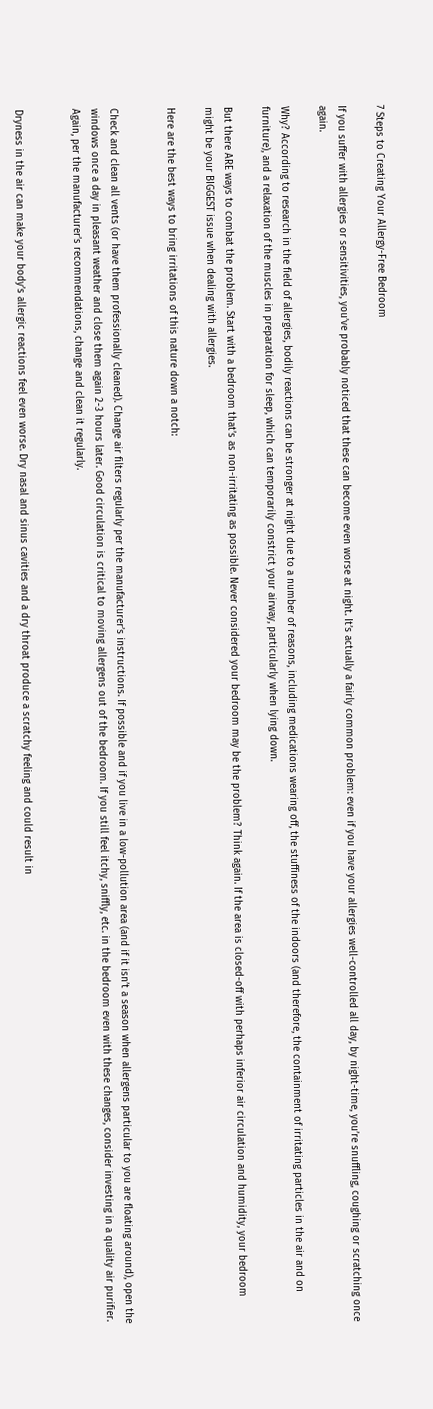7 Steps to Creating Your Allergy-Free Bedroom

If you suffer with allergies or sensitivities, you’ve probably noticed that these can become even worse at night. It’s actually a fairly common problem: even if you have your allergies well-controlled all day, by night-time, you’re snuffling, coughing or scratching once again.

Why? According to research in the field of allergies, bodily reactions can be stronger at night due to a number of reasons, including medications wearing off, the stuffiness of the indoors (and therefore, the containment of irritating particles in the air and on furniture), and a relaxation of the muscles in preparation for sleep, which can temporarily constrict your airway, particularly when lying down.

But there ARE ways to combat the problem. Start with a bedroom that’s as non-irritating as possible. Never considered your bedroom may be the problem? Think again. If the area is closed-off with perhaps inferior air circulation and humidity, your bedroom might be your BIGGEST issue when dealing with allergies.

Here are the best ways to bring irritations of this nature down a notch:


Check and clean all vents (or have them professionally cleaned). Change air filters regularly per the manufacturer’s instructions. If possible and if you live in a low-pollution area (and if it isn’t a season when allergens particular to you are floating around), open the windows once a day in pleasant weather and close them again 2-3 hours later. Good circulation is critical to moving allergens out of the bedroom. If you still feel itchy, sniffly, etc. in the bedroom even with these changes, consider investing in a quality air purifier. Again, per the manufacturer’s recommendations, change and clean it regularly.


Dryness in the air can make your body’s allergic reactions feel even worse. Dry nasal and sinus cavities and a dry throat produce a scratchy feeling and could result in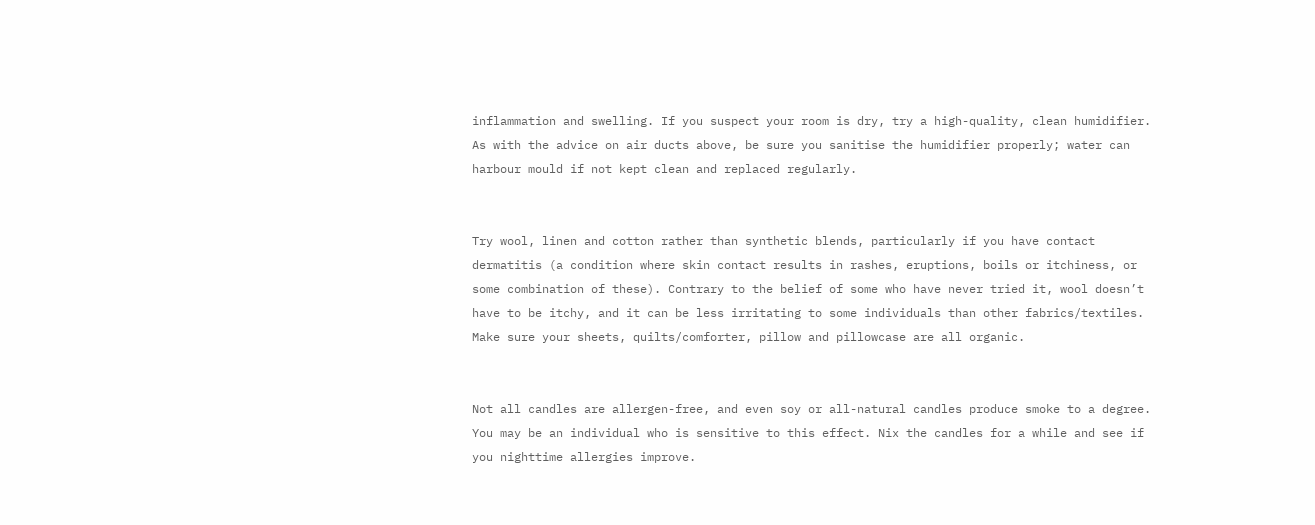inflammation and swelling. If you suspect your room is dry, try a high-quality, clean humidifier. As with the advice on air ducts above, be sure you sanitise the humidifier properly; water can harbour mould if not kept clean and replaced regularly.


Try wool, linen and cotton rather than synthetic blends, particularly if you have contact dermatitis (a condition where skin contact results in rashes, eruptions, boils or itchiness, or some combination of these). Contrary to the belief of some who have never tried it, wool doesn’t have to be itchy, and it can be less irritating to some individuals than other fabrics/textiles. Make sure your sheets, quilts/comforter, pillow and pillowcase are all organic.


Not all candles are allergen-free, and even soy or all-natural candles produce smoke to a degree. You may be an individual who is sensitive to this effect. Nix the candles for a while and see if you nighttime allergies improve.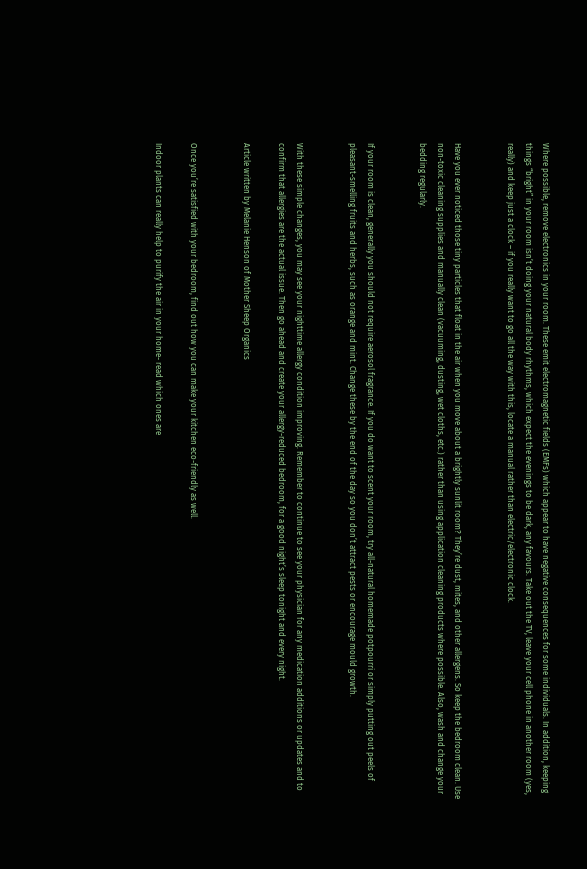Where possible, remove electronics in your room. These emit electromagnetic fields (EMFs) which appear to have negative consequences for some individuals. In addition, keeping things “bright” in your room isn’t doing your natural body rhythms, which expect the evenings to be dark, any favours. Take out the TV, leave your cell phone in another room (yes, really) and keep just a clock – if you really want to go all the way with this, locate a manual rather than electric/electronic clock.


Have you ever noticed those tiny particles that float in the air when you move about a brightly sunlit room? They’re dust, mites, and other allergens. So keep the bedroom clean. Use non-toxic cleaning supplies and manually clean (vacuuming, dusting, wet cloths, etc.) rather than using application cleaning products where possible. Also, wash and change your bedding regularly.


If your room is clean, generally you should not require aerosol fragrance. If you do want to scent your room, try all-natural homemade potpourri or simply putting out peels of pleasant-smelling fruits and herbs, such as orange and mint. Change these by the end of the day so you don’t attract pests or encourage mould growth.


With these simple changes, you may see your nighttime allergy condition improving. Remember to continue to see your physician for any medication additions or updates and to confirm that allergies are the actual issue. Then go ahead and create your allergy-reduced bedroom, for a good night’s sleep tonight and every night.

Article written by Melanie Henson of Mother Sheep Organics


Once you’re satisfied with your bedroom, find out how you can make your kitchen eco-friendly as well.

Indoor plants can really help to purify the air in your home- read which ones are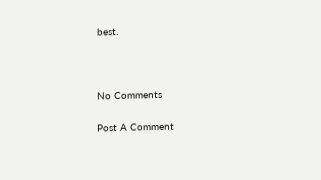best.



No Comments

Post A Comment